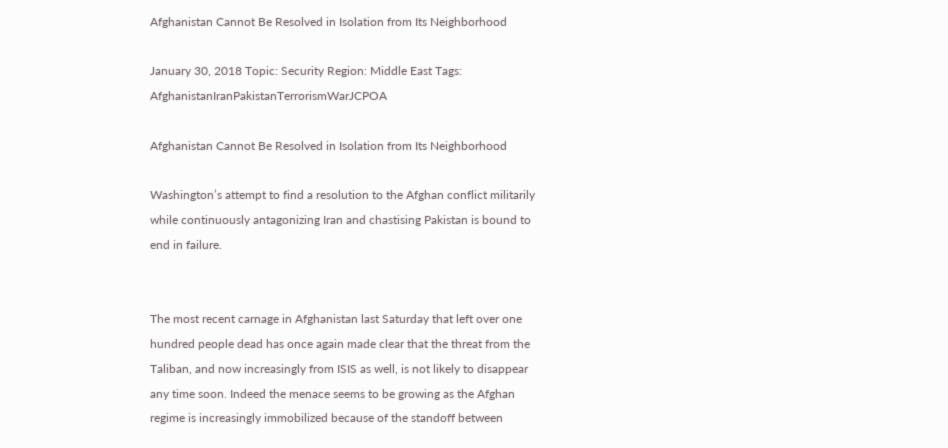Afghanistan Cannot Be Resolved in Isolation from Its Neighborhood

January 30, 2018 Topic: Security Region: Middle East Tags: AfghanistanIranPakistanTerrorismWarJCPOA

Afghanistan Cannot Be Resolved in Isolation from Its Neighborhood

Washington’s attempt to find a resolution to the Afghan conflict militarily while continuously antagonizing Iran and chastising Pakistan is bound to end in failure.


The most recent carnage in Afghanistan last Saturday that left over one hundred people dead has once again made clear that the threat from the Taliban, and now increasingly from ISIS as well, is not likely to disappear any time soon. Indeed the menace seems to be growing as the Afghan regime is increasingly immobilized because of the standoff between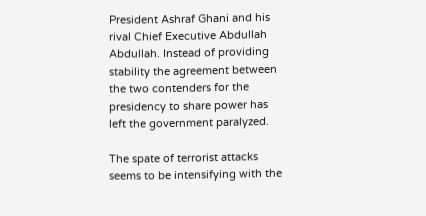President Ashraf Ghani and his rival Chief Executive Abdullah Abdullah. Instead of providing stability the agreement between the two contenders for the presidency to share power has left the government paralyzed.

The spate of terrorist attacks seems to be intensifying with the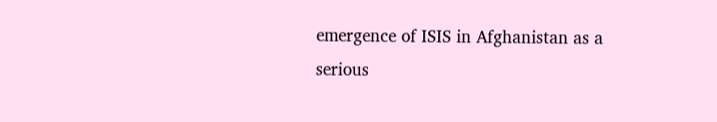emergence of ISIS in Afghanistan as a serious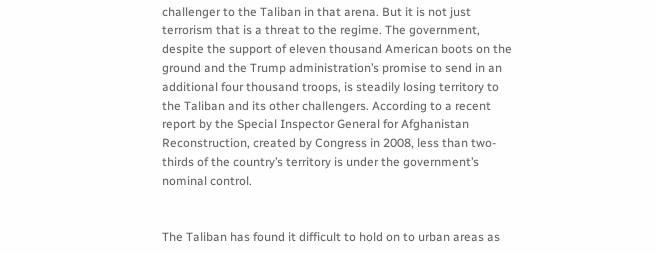challenger to the Taliban in that arena. But it is not just terrorism that is a threat to the regime. The government, despite the support of eleven thousand American boots on the ground and the Trump administration’s promise to send in an additional four thousand troops, is steadily losing territory to the Taliban and its other challengers. According to a recent report by the Special Inspector General for Afghanistan Reconstruction, created by Congress in 2008, less than two-thirds of the country’s territory is under the government’s nominal control.


The Taliban has found it difficult to hold on to urban areas as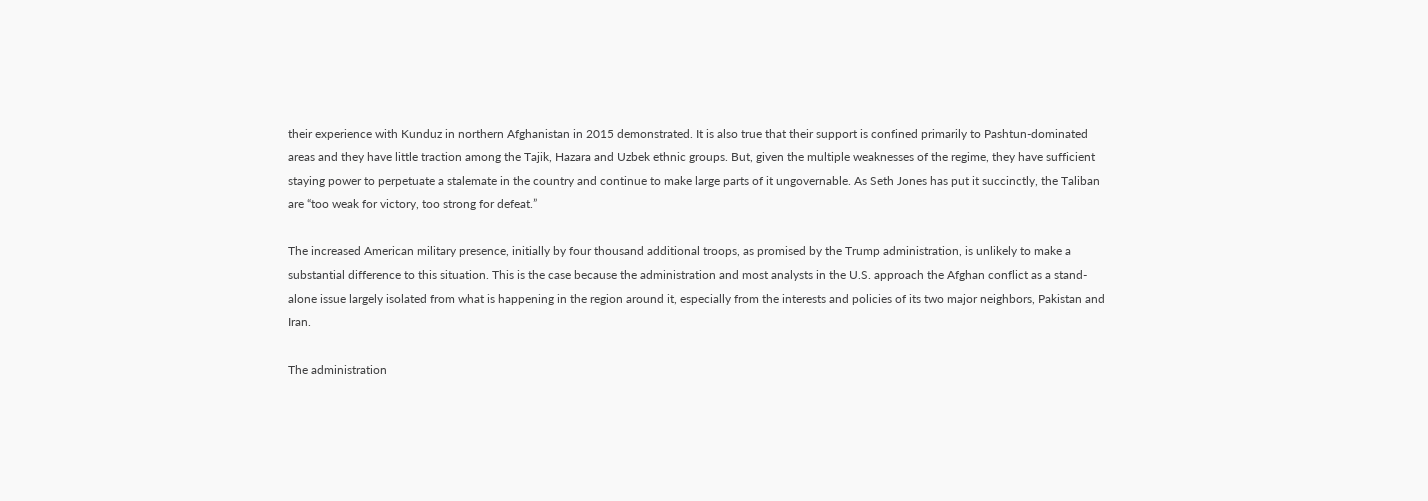their experience with Kunduz in northern Afghanistan in 2015 demonstrated. It is also true that their support is confined primarily to Pashtun-dominated areas and they have little traction among the Tajik, Hazara and Uzbek ethnic groups. But, given the multiple weaknesses of the regime, they have sufficient staying power to perpetuate a stalemate in the country and continue to make large parts of it ungovernable. As Seth Jones has put it succinctly, the Taliban are “too weak for victory, too strong for defeat.”

The increased American military presence, initially by four thousand additional troops, as promised by the Trump administration, is unlikely to make a substantial difference to this situation. This is the case because the administration and most analysts in the U.S. approach the Afghan conflict as a stand-alone issue largely isolated from what is happening in the region around it, especially from the interests and policies of its two major neighbors, Pakistan and Iran.

The administration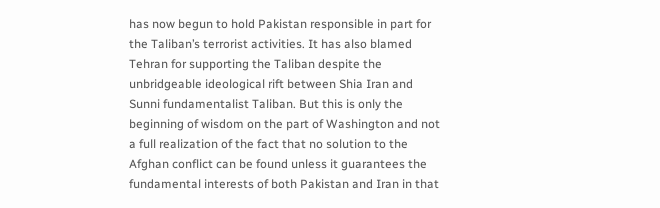has now begun to hold Pakistan responsible in part for the Taliban’s terrorist activities. It has also blamed Tehran for supporting the Taliban despite the unbridgeable ideological rift between Shia Iran and Sunni fundamentalist Taliban. But this is only the beginning of wisdom on the part of Washington and not a full realization of the fact that no solution to the Afghan conflict can be found unless it guarantees the fundamental interests of both Pakistan and Iran in that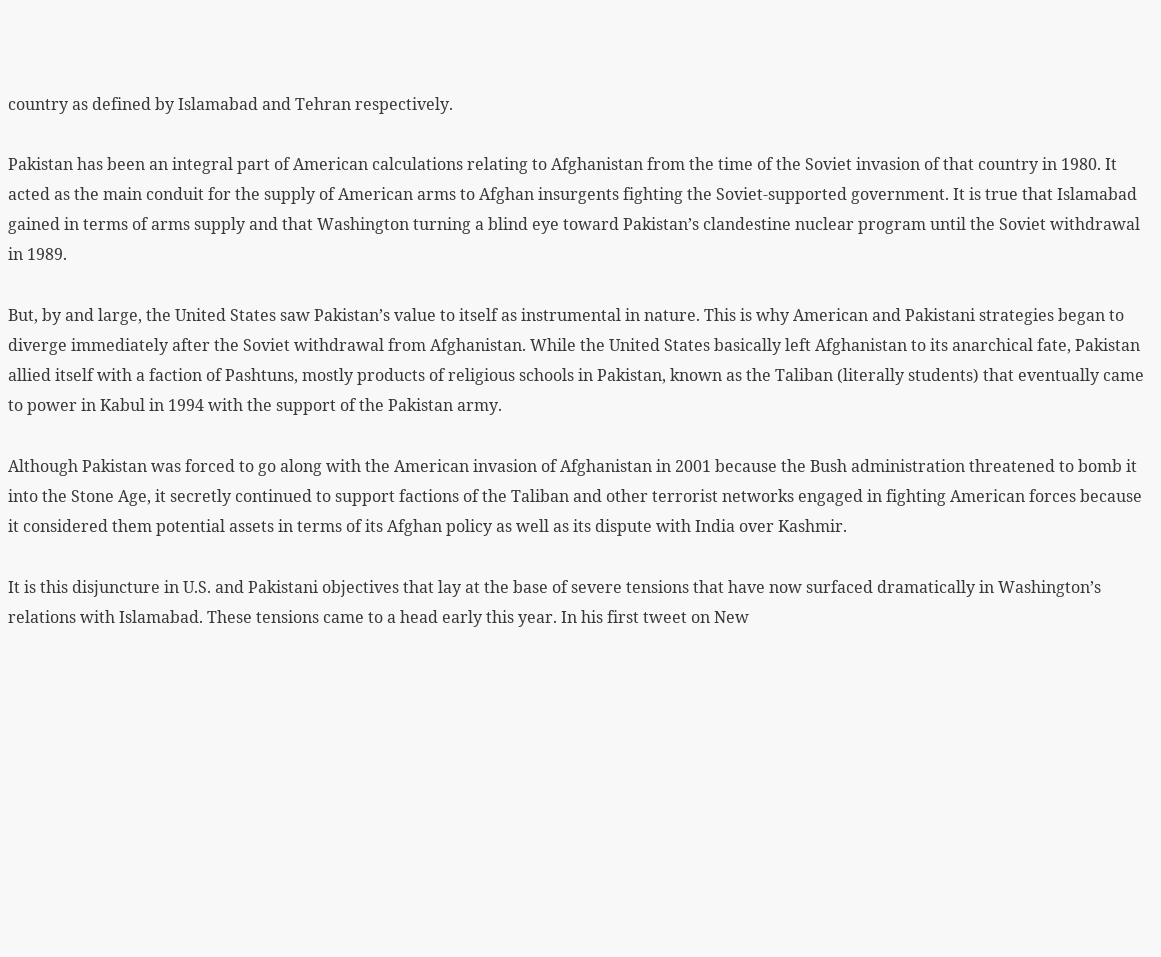country as defined by Islamabad and Tehran respectively.

Pakistan has been an integral part of American calculations relating to Afghanistan from the time of the Soviet invasion of that country in 1980. It acted as the main conduit for the supply of American arms to Afghan insurgents fighting the Soviet-supported government. It is true that Islamabad gained in terms of arms supply and that Washington turning a blind eye toward Pakistan’s clandestine nuclear program until the Soviet withdrawal in 1989.

But, by and large, the United States saw Pakistan’s value to itself as instrumental in nature. This is why American and Pakistani strategies began to diverge immediately after the Soviet withdrawal from Afghanistan. While the United States basically left Afghanistan to its anarchical fate, Pakistan allied itself with a faction of Pashtuns, mostly products of religious schools in Pakistan, known as the Taliban (literally students) that eventually came to power in Kabul in 1994 with the support of the Pakistan army.

Although Pakistan was forced to go along with the American invasion of Afghanistan in 2001 because the Bush administration threatened to bomb it into the Stone Age, it secretly continued to support factions of the Taliban and other terrorist networks engaged in fighting American forces because it considered them potential assets in terms of its Afghan policy as well as its dispute with India over Kashmir.

It is this disjuncture in U.S. and Pakistani objectives that lay at the base of severe tensions that have now surfaced dramatically in Washington’s relations with Islamabad. These tensions came to a head early this year. In his first tweet on New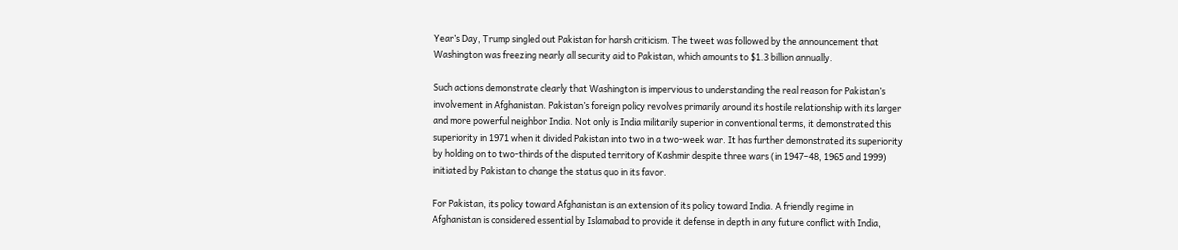Year’s Day, Trump singled out Pakistan for harsh criticism. The tweet was followed by the announcement that Washington was freezing nearly all security aid to Pakistan, which amounts to $1.3 billion annually.

Such actions demonstrate clearly that Washington is impervious to understanding the real reason for Pakistan’s involvement in Afghanistan. Pakistan’s foreign policy revolves primarily around its hostile relationship with its larger and more powerful neighbor India. Not only is India militarily superior in conventional terms, it demonstrated this superiority in 1971 when it divided Pakistan into two in a two-week war. It has further demonstrated its superiority by holding on to two-thirds of the disputed territory of Kashmir despite three wars (in 1947–48, 1965 and 1999) initiated by Pakistan to change the status quo in its favor.

For Pakistan, its policy toward Afghanistan is an extension of its policy toward India. A friendly regime in Afghanistan is considered essential by Islamabad to provide it defense in depth in any future conflict with India,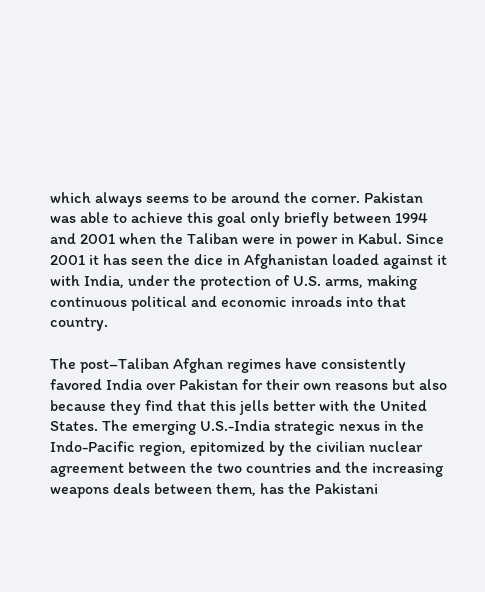which always seems to be around the corner. Pakistan was able to achieve this goal only briefly between 1994 and 2001 when the Taliban were in power in Kabul. Since 2001 it has seen the dice in Afghanistan loaded against it with India, under the protection of U.S. arms, making continuous political and economic inroads into that country.

The post–Taliban Afghan regimes have consistently favored India over Pakistan for their own reasons but also because they find that this jells better with the United States. The emerging U.S.-India strategic nexus in the Indo-Pacific region, epitomized by the civilian nuclear agreement between the two countries and the increasing weapons deals between them, has the Pakistani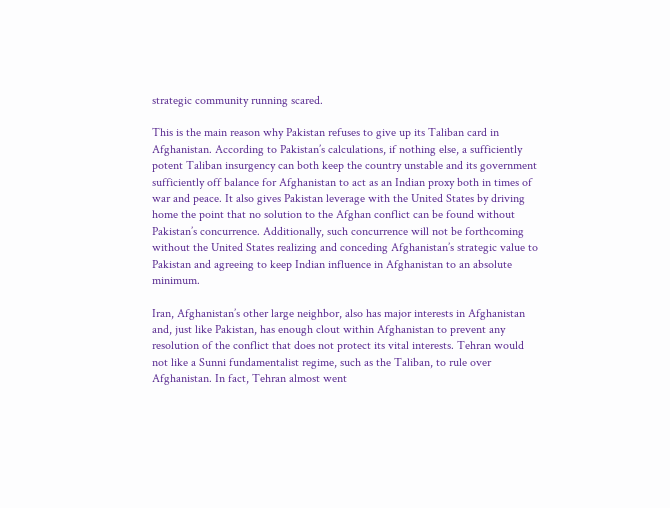strategic community running scared.

This is the main reason why Pakistan refuses to give up its Taliban card in Afghanistan. According to Pakistan’s calculations, if nothing else, a sufficiently potent Taliban insurgency can both keep the country unstable and its government sufficiently off balance for Afghanistan to act as an Indian proxy both in times of war and peace. It also gives Pakistan leverage with the United States by driving home the point that no solution to the Afghan conflict can be found without Pakistan’s concurrence. Additionally, such concurrence will not be forthcoming without the United States realizing and conceding Afghanistan’s strategic value to Pakistan and agreeing to keep Indian influence in Afghanistan to an absolute minimum.

Iran, Afghanistan’s other large neighbor, also has major interests in Afghanistan and, just like Pakistan, has enough clout within Afghanistan to prevent any resolution of the conflict that does not protect its vital interests. Tehran would not like a Sunni fundamentalist regime, such as the Taliban, to rule over Afghanistan. In fact, Tehran almost went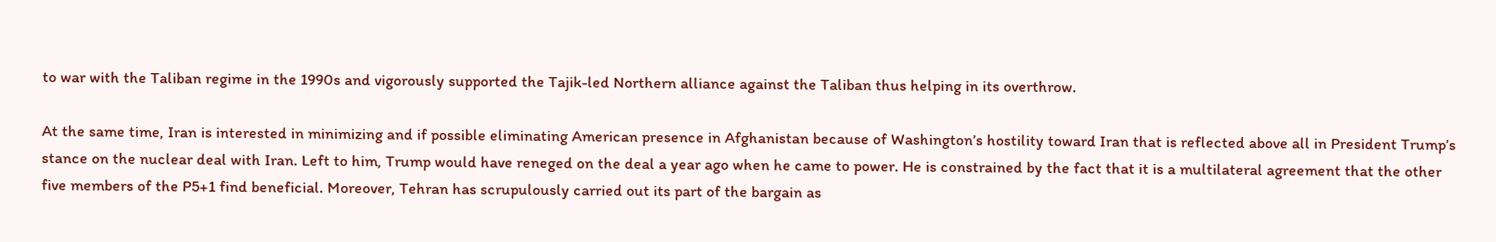to war with the Taliban regime in the 1990s and vigorously supported the Tajik-led Northern alliance against the Taliban thus helping in its overthrow.

At the same time, Iran is interested in minimizing and if possible eliminating American presence in Afghanistan because of Washington’s hostility toward Iran that is reflected above all in President Trump’s stance on the nuclear deal with Iran. Left to him, Trump would have reneged on the deal a year ago when he came to power. He is constrained by the fact that it is a multilateral agreement that the other five members of the P5+1 find beneficial. Moreover, Tehran has scrupulously carried out its part of the bargain as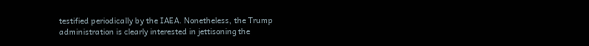testified periodically by the IAEA. Nonetheless, the Trump administration is clearly interested in jettisoning the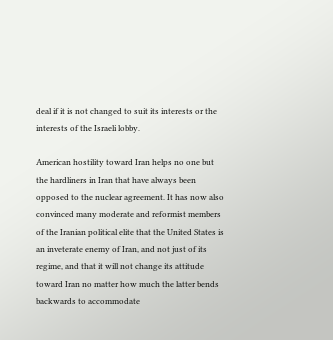deal if it is not changed to suit its interests or the interests of the Israeli lobby.

American hostility toward Iran helps no one but the hardliners in Iran that have always been opposed to the nuclear agreement. It has now also convinced many moderate and reformist members of the Iranian political elite that the United States is an inveterate enemy of Iran, and not just of its regime, and that it will not change its attitude toward Iran no matter how much the latter bends backwards to accommodate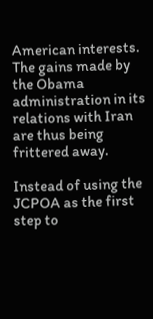American interests. The gains made by the Obama administration in its relations with Iran are thus being frittered away.

Instead of using the JCPOA as the first step to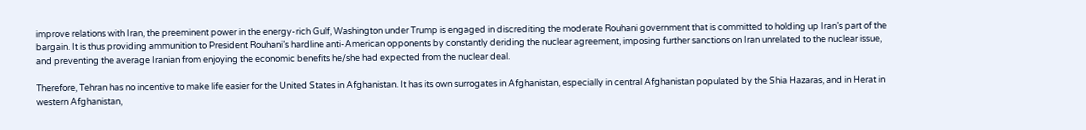improve relations with Iran, the preeminent power in the energy-rich Gulf, Washington under Trump is engaged in discrediting the moderate Rouhani government that is committed to holding up Iran’s part of the bargain. It is thus providing ammunition to President Rouhani’s hardline anti-American opponents by constantly deriding the nuclear agreement, imposing further sanctions on Iran unrelated to the nuclear issue, and preventing the average Iranian from enjoying the economic benefits he/she had expected from the nuclear deal.

Therefore, Tehran has no incentive to make life easier for the United States in Afghanistan. It has its own surrogates in Afghanistan, especially in central Afghanistan populated by the Shia Hazaras, and in Herat in western Afghanistan,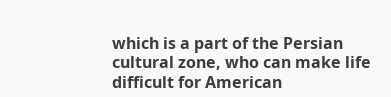which is a part of the Persian cultural zone, who can make life difficult for American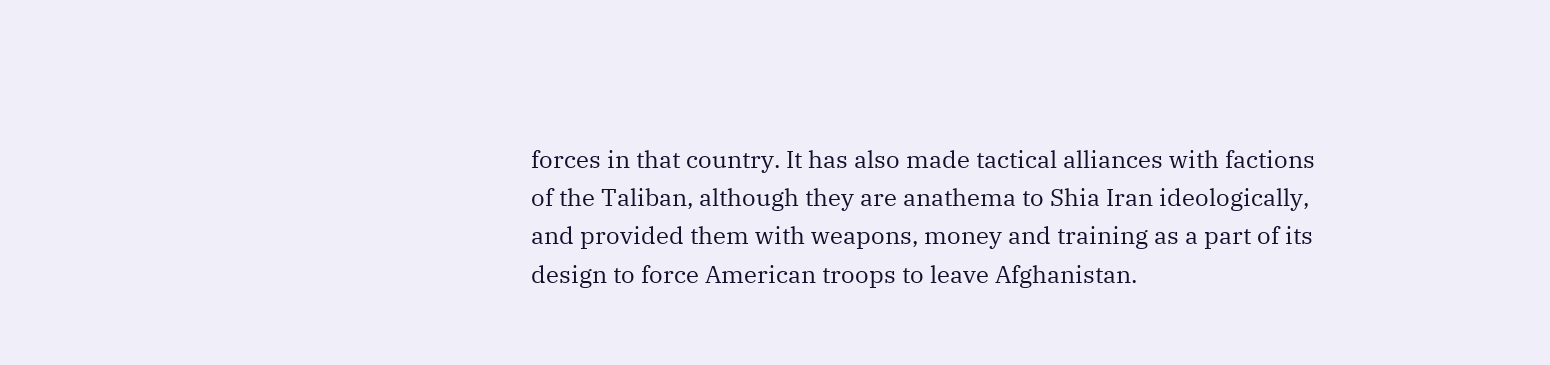forces in that country. It has also made tactical alliances with factions of the Taliban, although they are anathema to Shia Iran ideologically, and provided them with weapons, money and training as a part of its design to force American troops to leave Afghanistan.